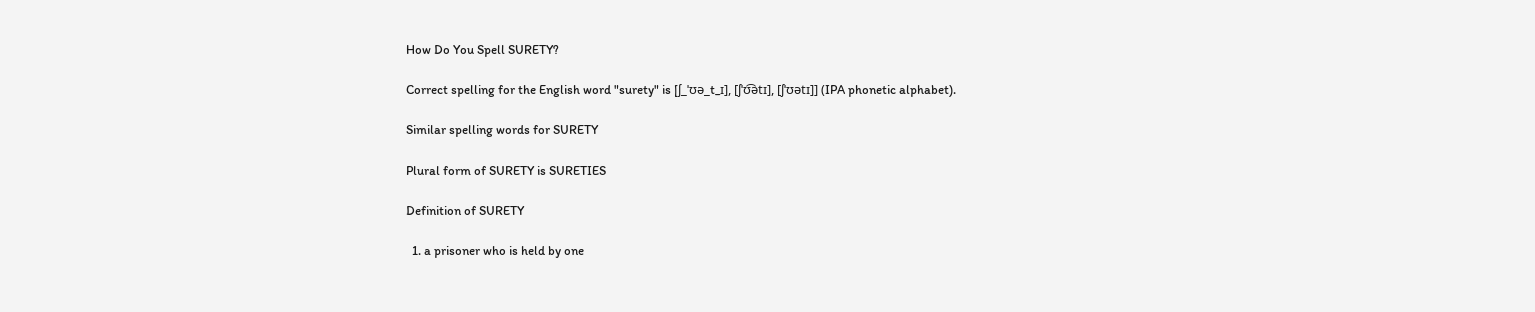How Do You Spell SURETY?

Correct spelling for the English word "surety" is [ʃ_ˈʊə_t_ɪ], [ʃˈʊ͡ətɪ], [ʃˈʊətɪ]] (IPA phonetic alphabet).

Similar spelling words for SURETY

Plural form of SURETY is SURETIES

Definition of SURETY

  1. a prisoner who is held by one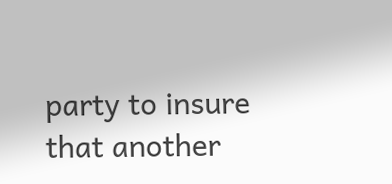party to insure that another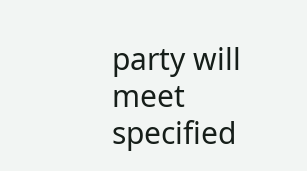party will meet specified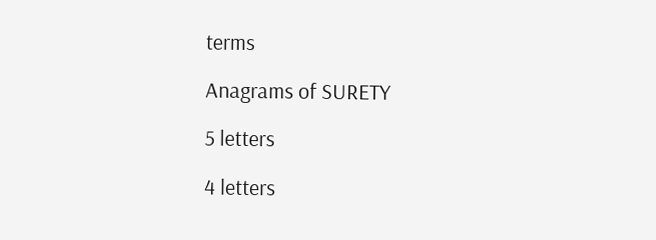terms

Anagrams of SURETY

5 letters

4 letters